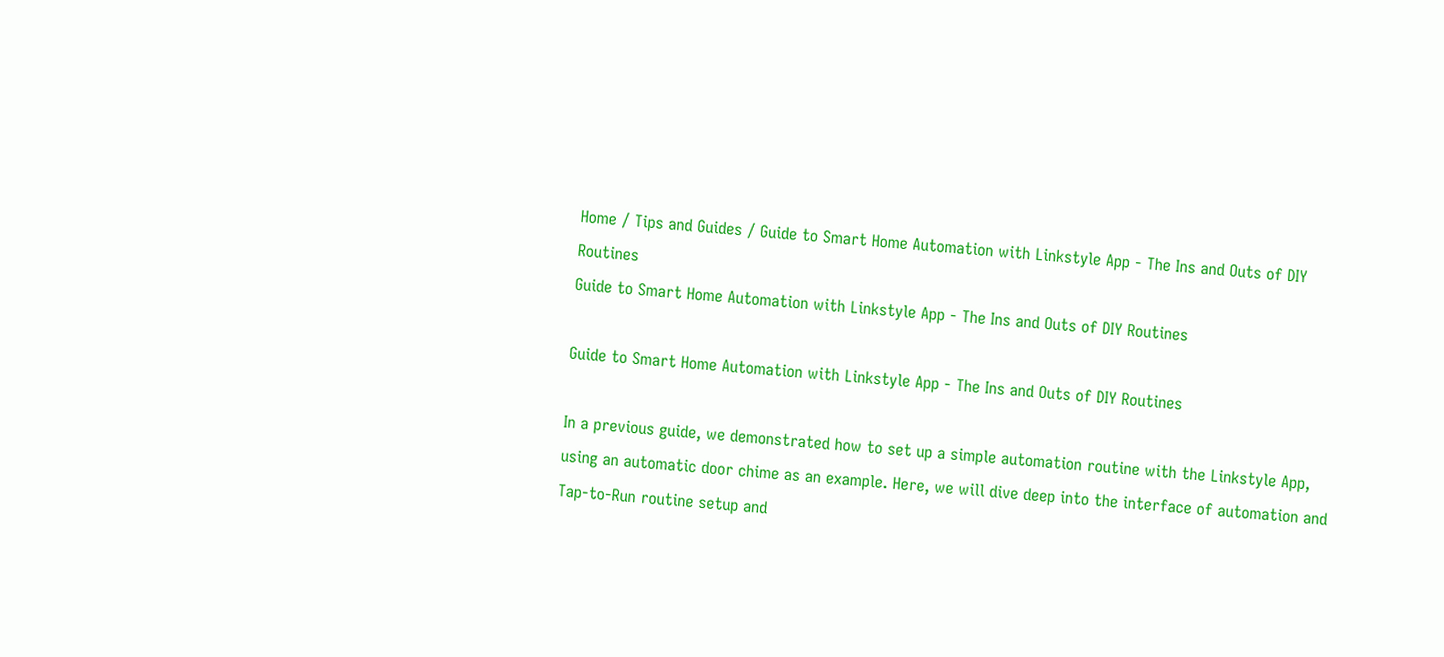Home / Tips and Guides / Guide to Smart Home Automation with Linkstyle App - The Ins and Outs of DIY Routines
Guide to Smart Home Automation with Linkstyle App - The Ins and Outs of DIY Routines

Guide to Smart Home Automation with Linkstyle App - The Ins and Outs of DIY Routines

In a previous guide, we demonstrated how to set up a simple automation routine with the Linkstyle App, using an automatic door chime as an example. Here, we will dive deep into the interface of automation and Tap-to-Run routine setup and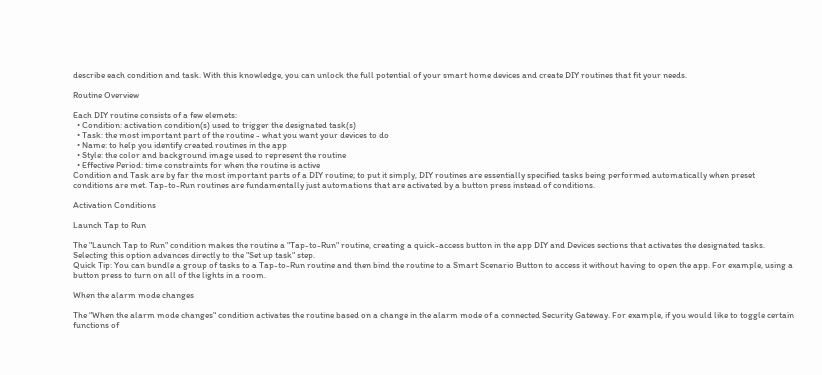describe each condition and task. With this knowledge, you can unlock the full potential of your smart home devices and create DIY routines that fit your needs.

Routine Overview

Each DIY routine consists of a few elemets:
  • Condition: activation condition(s) used to trigger the designated task(s)
  • Task: the most important part of the routine - what you want your devices to do
  • Name: to help you identify created routines in the app
  • Style: the color and background image used to represent the routine
  • Effective Period: time constraints for when the routine is active
Condition and Task are by far the most important parts of a DIY routine; to put it simply, DIY routines are essentially specified tasks being performed automatically when preset conditions are met. Tap-to-Run routines are fundamentally just automations that are activated by a button press instead of conditions.

Activation Conditions

Launch Tap to Run

The "Launch Tap to Run" condition makes the routine a "Tap-to-Run" routine, creating a quick-access button in the app DIY and Devices sections that activates the designated tasks. Selecting this option advances directly to the "Set up task" step.
Quick Tip: You can bundle a group of tasks to a Tap-to-Run routine and then bind the routine to a Smart Scenario Button to access it without having to open the app. For example, using a button press to turn on all of the lights in a room.

When the alarm mode changes

The "When the alarm mode changes" condition activates the routine based on a change in the alarm mode of a connected Security Gateway. For example, if you would like to toggle certain functions of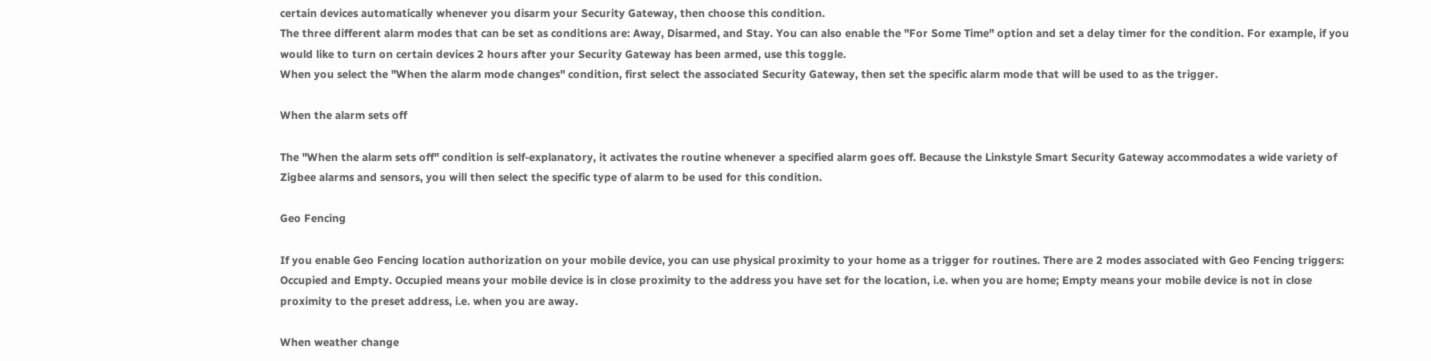certain devices automatically whenever you disarm your Security Gateway, then choose this condition.
The three different alarm modes that can be set as conditions are: Away, Disarmed, and Stay. You can also enable the "For Some Time" option and set a delay timer for the condition. For example, if you would like to turn on certain devices 2 hours after your Security Gateway has been armed, use this toggle.
When you select the "When the alarm mode changes" condition, first select the associated Security Gateway, then set the specific alarm mode that will be used to as the trigger.

When the alarm sets off

The "When the alarm sets off" condition is self-explanatory, it activates the routine whenever a specified alarm goes off. Because the Linkstyle Smart Security Gateway accommodates a wide variety of Zigbee alarms and sensors, you will then select the specific type of alarm to be used for this condition.

Geo Fencing

If you enable Geo Fencing location authorization on your mobile device, you can use physical proximity to your home as a trigger for routines. There are 2 modes associated with Geo Fencing triggers: Occupied and Empty. Occupied means your mobile device is in close proximity to the address you have set for the location, i.e. when you are home; Empty means your mobile device is not in close proximity to the preset address, i.e. when you are away.

When weather change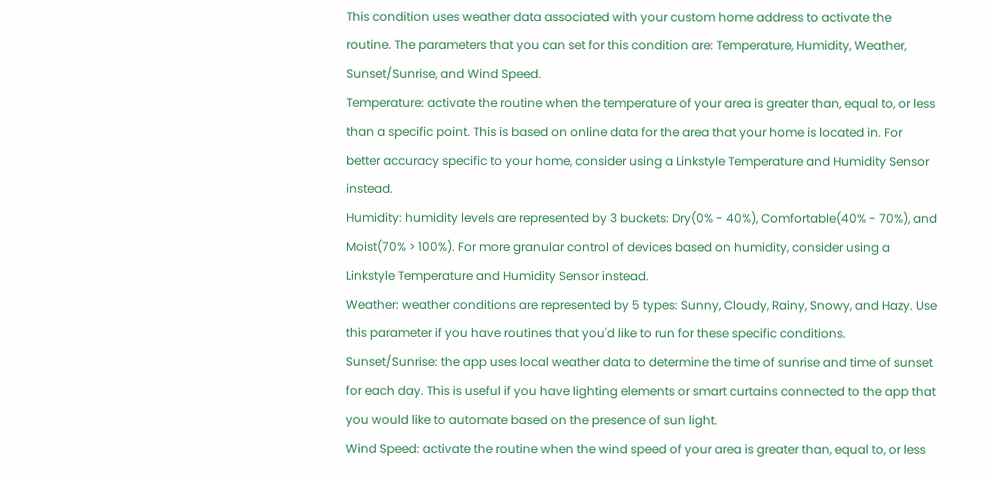This condition uses weather data associated with your custom home address to activate the routine. The parameters that you can set for this condition are: Temperature, Humidity, Weather, Sunset/Sunrise, and Wind Speed.
Temperature: activate the routine when the temperature of your area is greater than, equal to, or less than a specific point. This is based on online data for the area that your home is located in. For better accuracy specific to your home, consider using a Linkstyle Temperature and Humidity Sensor instead.
Humidity: humidity levels are represented by 3 buckets: Dry(0% - 40%), Comfortable(40% - 70%), and Moist(70% > 100%). For more granular control of devices based on humidity, consider using a Linkstyle Temperature and Humidity Sensor instead.
Weather: weather conditions are represented by 5 types: Sunny, Cloudy, Rainy, Snowy, and Hazy. Use this parameter if you have routines that you'd like to run for these specific conditions.
Sunset/Sunrise: the app uses local weather data to determine the time of sunrise and time of sunset for each day. This is useful if you have lighting elements or smart curtains connected to the app that you would like to automate based on the presence of sun light.
Wind Speed: activate the routine when the wind speed of your area is greater than, equal to, or less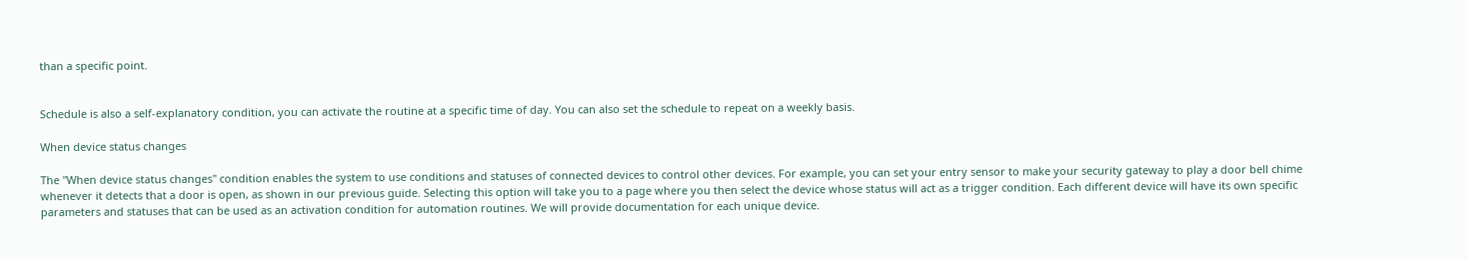than a specific point.


Schedule is also a self-explanatory condition, you can activate the routine at a specific time of day. You can also set the schedule to repeat on a weekly basis.

When device status changes

The "When device status changes" condition enables the system to use conditions and statuses of connected devices to control other devices. For example, you can set your entry sensor to make your security gateway to play a door bell chime whenever it detects that a door is open, as shown in our previous guide. Selecting this option will take you to a page where you then select the device whose status will act as a trigger condition. Each different device will have its own specific parameters and statuses that can be used as an activation condition for automation routines. We will provide documentation for each unique device.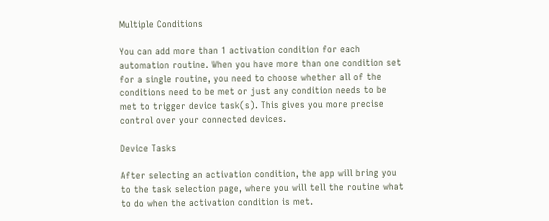Multiple Conditions

You can add more than 1 activation condition for each automation routine. When you have more than one condition set for a single routine, you need to choose whether all of the conditions need to be met or just any condition needs to be met to trigger device task(s). This gives you more precise control over your connected devices.

Device Tasks

After selecting an activation condition, the app will bring you to the task selection page, where you will tell the routine what to do when the activation condition is met.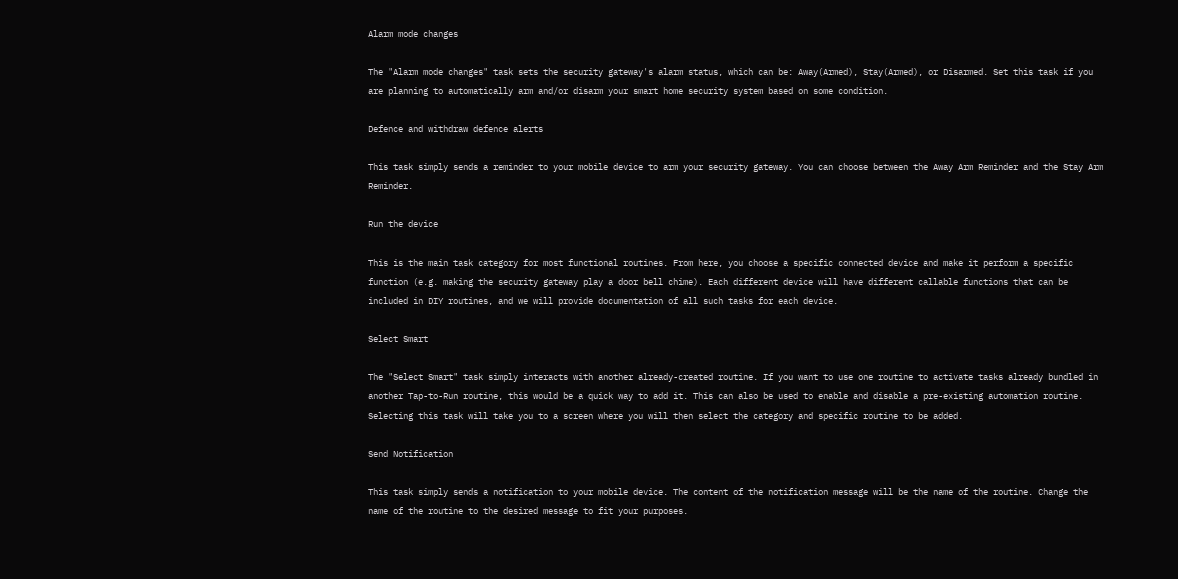Alarm mode changes

The "Alarm mode changes" task sets the security gateway's alarm status, which can be: Away(Armed), Stay(Armed), or Disarmed. Set this task if you are planning to automatically arm and/or disarm your smart home security system based on some condition.

Defence and withdraw defence alerts

This task simply sends a reminder to your mobile device to arm your security gateway. You can choose between the Away Arm Reminder and the Stay Arm Reminder.

Run the device

This is the main task category for most functional routines. From here, you choose a specific connected device and make it perform a specific function (e.g. making the security gateway play a door bell chime). Each different device will have different callable functions that can be included in DIY routines, and we will provide documentation of all such tasks for each device.

Select Smart

The "Select Smart" task simply interacts with another already-created routine. If you want to use one routine to activate tasks already bundled in another Tap-to-Run routine, this would be a quick way to add it. This can also be used to enable and disable a pre-existing automation routine. Selecting this task will take you to a screen where you will then select the category and specific routine to be added.

Send Notification

This task simply sends a notification to your mobile device. The content of the notification message will be the name of the routine. Change the name of the routine to the desired message to fit your purposes.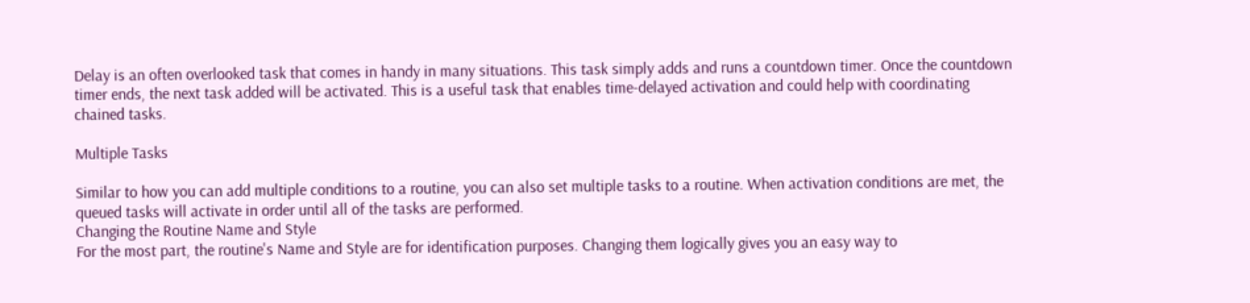Delay is an often overlooked task that comes in handy in many situations. This task simply adds and runs a countdown timer. Once the countdown timer ends, the next task added will be activated. This is a useful task that enables time-delayed activation and could help with coordinating chained tasks.

Multiple Tasks

Similar to how you can add multiple conditions to a routine, you can also set multiple tasks to a routine. When activation conditions are met, the queued tasks will activate in order until all of the tasks are performed.
Changing the Routine Name and Style
For the most part, the routine's Name and Style are for identification purposes. Changing them logically gives you an easy way to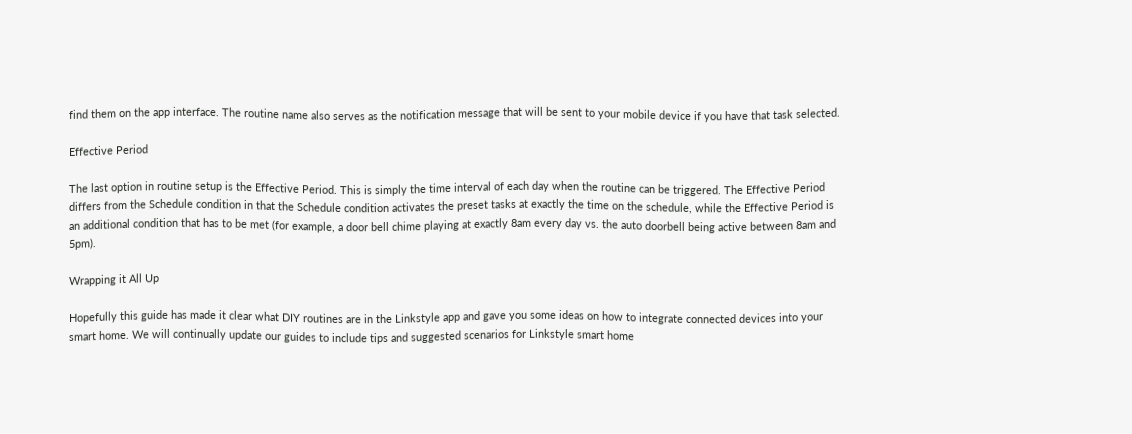find them on the app interface. The routine name also serves as the notification message that will be sent to your mobile device if you have that task selected.

Effective Period

The last option in routine setup is the Effective Period. This is simply the time interval of each day when the routine can be triggered. The Effective Period differs from the Schedule condition in that the Schedule condition activates the preset tasks at exactly the time on the schedule, while the Effective Period is an additional condition that has to be met (for example, a door bell chime playing at exactly 8am every day vs. the auto doorbell being active between 8am and 5pm).

Wrapping it All Up

Hopefully this guide has made it clear what DIY routines are in the Linkstyle app and gave you some ideas on how to integrate connected devices into your smart home. We will continually update our guides to include tips and suggested scenarios for Linkstyle smart home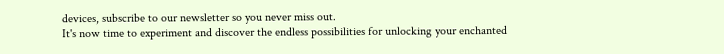devices, subscribe to our newsletter so you never miss out.
It's now time to experiment and discover the endless possibilities for unlocking your enchanted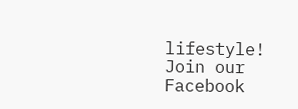lifestyle! Join our Facebook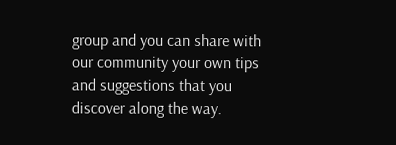group and you can share with our community your own tips and suggestions that you discover along the way.